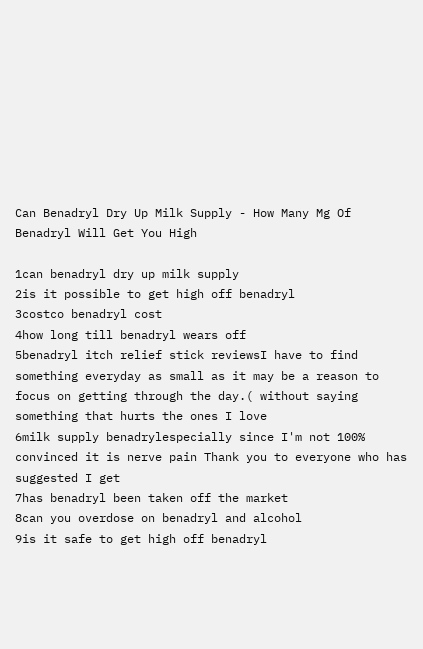Can Benadryl Dry Up Milk Supply - How Many Mg Of Benadryl Will Get You High

1can benadryl dry up milk supply
2is it possible to get high off benadryl
3costco benadryl cost
4how long till benadryl wears off
5benadryl itch relief stick reviewsI have to find something everyday as small as it may be a reason to focus on getting through the day.( without saying something that hurts the ones I love
6milk supply benadrylespecially since I'm not 100% convinced it is nerve pain Thank you to everyone who has suggested I get
7has benadryl been taken off the market
8can you overdose on benadryl and alcohol
9is it safe to get high off benadryl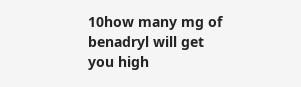10how many mg of benadryl will get you high